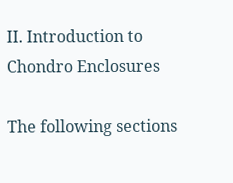II. Introduction to Chondro Enclosures

The following sections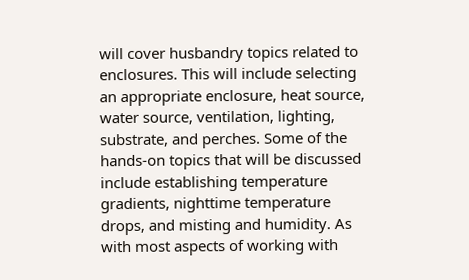will cover husbandry topics related to enclosures. This will include selecting an appropriate enclosure, heat source, water source, ventilation, lighting, substrate, and perches. Some of the hands-on topics that will be discussed include establishing temperature gradients, nighttime temperature drops, and misting and humidity. As with most aspects of working with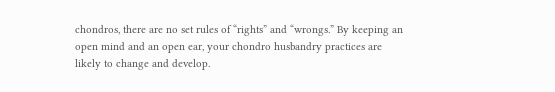chondros, there are no set rules of “rights” and “wrongs.” By keeping an open mind and an open ear, your chondro husbandry practices are likely to change and develop.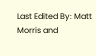Last Edited By: Matt Morris and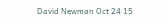David Newman Oct 24 15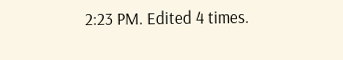2:23 PM. Edited 4 times.